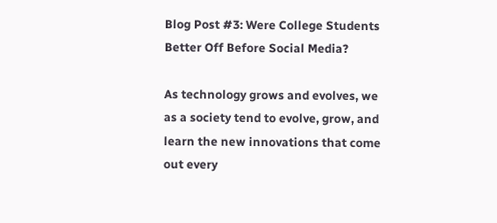Blog Post #3: Were College Students Better Off Before Social Media?

As technology grows and evolves, we as a society tend to evolve, grow, and learn the new innovations that come out every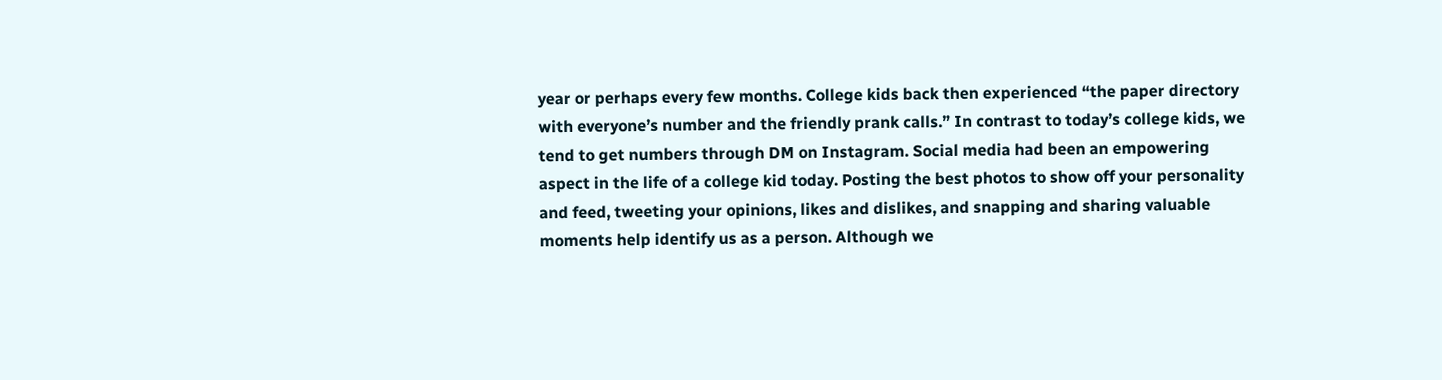year or perhaps every few months. College kids back then experienced “the paper directory with everyone’s number and the friendly prank calls.” In contrast to today’s college kids, we tend to get numbers through DM on Instagram. Social media had been an empowering aspect in the life of a college kid today. Posting the best photos to show off your personality and feed, tweeting your opinions, likes and dislikes, and snapping and sharing valuable moments help identify us as a person. Although we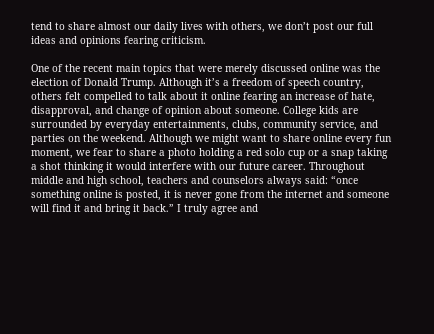tend to share almost our daily lives with others, we don’t post our full ideas and opinions fearing criticism.

One of the recent main topics that were merely discussed online was the election of Donald Trump. Although it’s a freedom of speech country, others felt compelled to talk about it online fearing an increase of hate, disapproval, and change of opinion about someone. College kids are surrounded by everyday entertainments, clubs, community service, and parties on the weekend. Although we might want to share online every fun moment, we fear to share a photo holding a red solo cup or a snap taking a shot thinking it would interfere with our future career. Throughout middle and high school, teachers and counselors always said: “once something online is posted, it is never gone from the internet and someone will find it and bring it back.” I truly agree and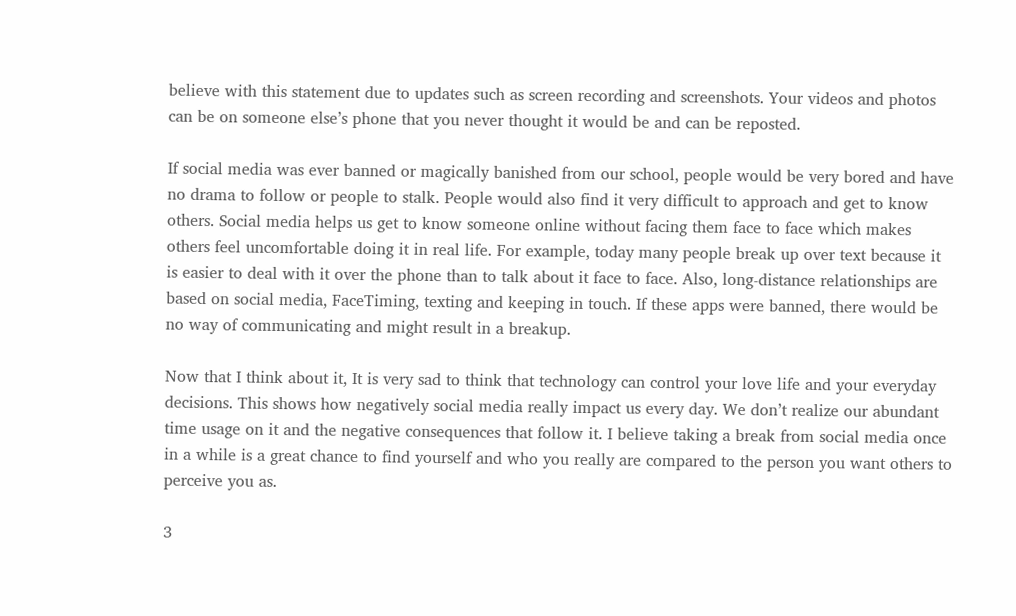believe with this statement due to updates such as screen recording and screenshots. Your videos and photos can be on someone else’s phone that you never thought it would be and can be reposted.

If social media was ever banned or magically banished from our school, people would be very bored and have no drama to follow or people to stalk. People would also find it very difficult to approach and get to know others. Social media helps us get to know someone online without facing them face to face which makes others feel uncomfortable doing it in real life. For example, today many people break up over text because it is easier to deal with it over the phone than to talk about it face to face. Also, long-distance relationships are based on social media, FaceTiming, texting and keeping in touch. If these apps were banned, there would be no way of communicating and might result in a breakup.

Now that I think about it, It is very sad to think that technology can control your love life and your everyday decisions. This shows how negatively social media really impact us every day. We don’t realize our abundant time usage on it and the negative consequences that follow it. I believe taking a break from social media once in a while is a great chance to find yourself and who you really are compared to the person you want others to perceive you as.

3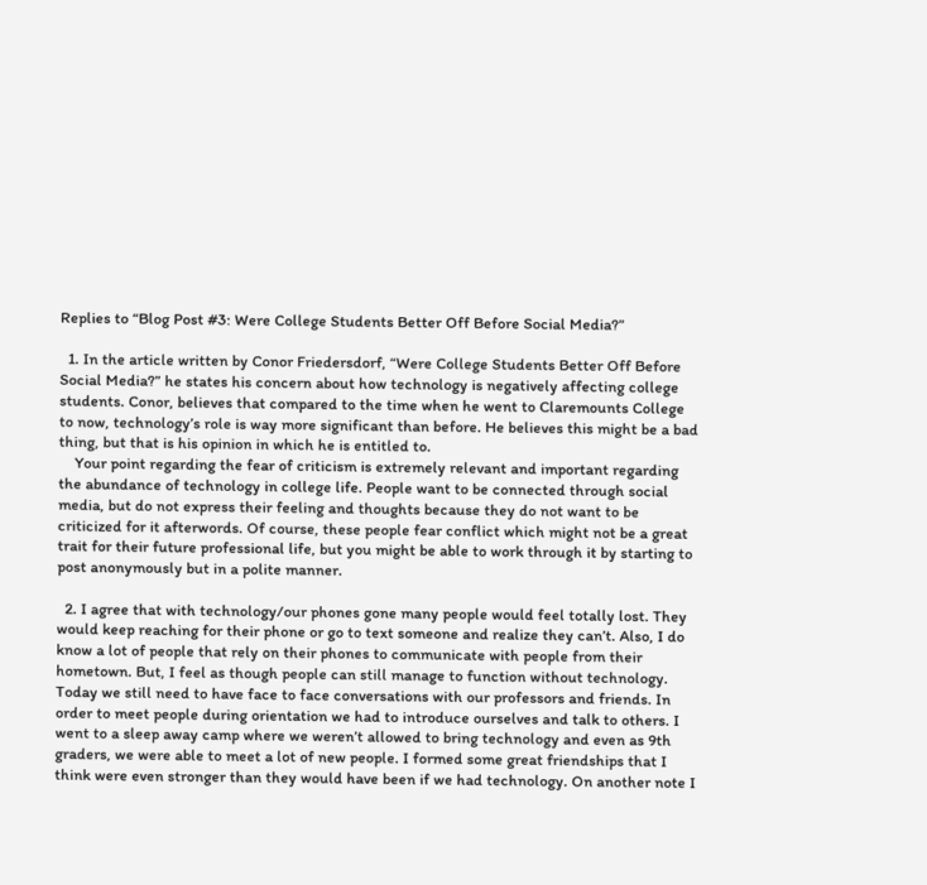Replies to “Blog Post #3: Were College Students Better Off Before Social Media?”

  1. In the article written by Conor Friedersdorf, “Were College Students Better Off Before Social Media?” he states his concern about how technology is negatively affecting college students. Conor, believes that compared to the time when he went to Claremounts College to now, technology’s role is way more significant than before. He believes this might be a bad thing, but that is his opinion in which he is entitled to.
    Your point regarding the fear of criticism is extremely relevant and important regarding the abundance of technology in college life. People want to be connected through social media, but do not express their feeling and thoughts because they do not want to be criticized for it afterwords. Of course, these people fear conflict which might not be a great trait for their future professional life, but you might be able to work through it by starting to post anonymously but in a polite manner.

  2. I agree that with technology/our phones gone many people would feel totally lost. They would keep reaching for their phone or go to text someone and realize they can’t. Also, I do know a lot of people that rely on their phones to communicate with people from their hometown. But, I feel as though people can still manage to function without technology. Today we still need to have face to face conversations with our professors and friends. In order to meet people during orientation we had to introduce ourselves and talk to others. I went to a sleep away camp where we weren’t allowed to bring technology and even as 9th graders, we were able to meet a lot of new people. I formed some great friendships that I think were even stronger than they would have been if we had technology. On another note I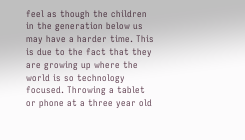feel as though the children in the generation below us may have a harder time. This is due to the fact that they are growing up where the world is so technology focused. Throwing a tablet or phone at a three year old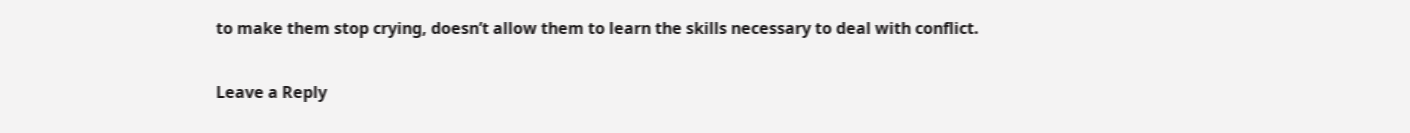to make them stop crying, doesn’t allow them to learn the skills necessary to deal with conflict.

Leave a Reply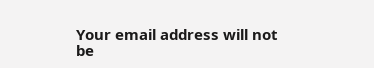Your email address will not be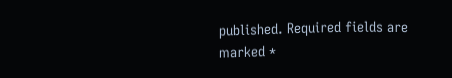published. Required fields are marked *